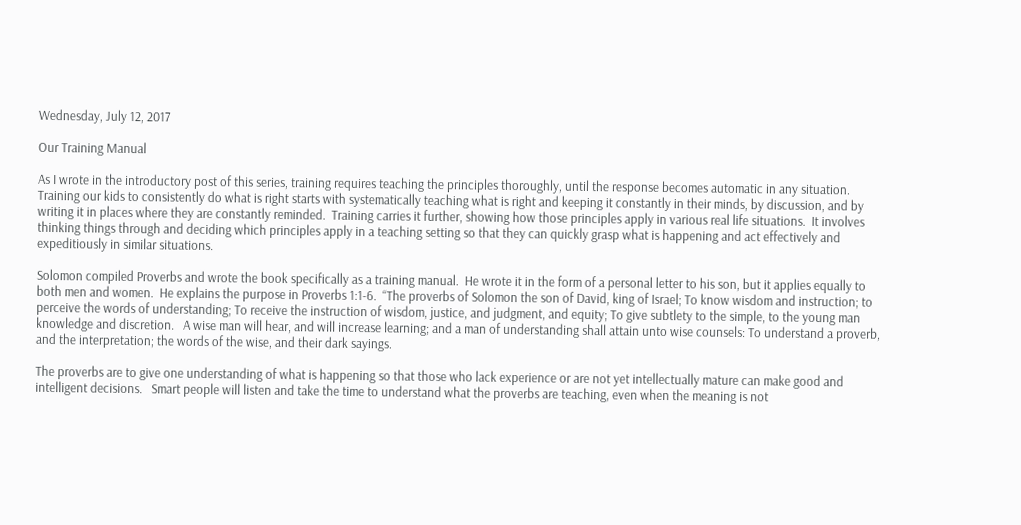Wednesday, July 12, 2017

Our Training Manual

As I wrote in the introductory post of this series, training requires teaching the principles thoroughly, until the response becomes automatic in any situation.   Training our kids to consistently do what is right starts with systematically teaching what is right and keeping it constantly in their minds, by discussion, and by writing it in places where they are constantly reminded.  Training carries it further, showing how those principles apply in various real life situations.  It involves thinking things through and deciding which principles apply in a teaching setting so that they can quickly grasp what is happening and act effectively and expeditiously in similar situations.

Solomon compiled Proverbs and wrote the book specifically as a training manual.  He wrote it in the form of a personal letter to his son, but it applies equally to both men and women.  He explains the purpose in Proverbs 1:1-6.  “The proverbs of Solomon the son of David, king of Israel; To know wisdom and instruction; to perceive the words of understanding; To receive the instruction of wisdom, justice, and judgment, and equity; To give subtlety to the simple, to the young man knowledge and discretion.   A wise man will hear, and will increase learning; and a man of understanding shall attain unto wise counsels: To understand a proverb, and the interpretation; the words of the wise, and their dark sayings.

The proverbs are to give one understanding of what is happening so that those who lack experience or are not yet intellectually mature can make good and intelligent decisions.   Smart people will listen and take the time to understand what the proverbs are teaching, even when the meaning is not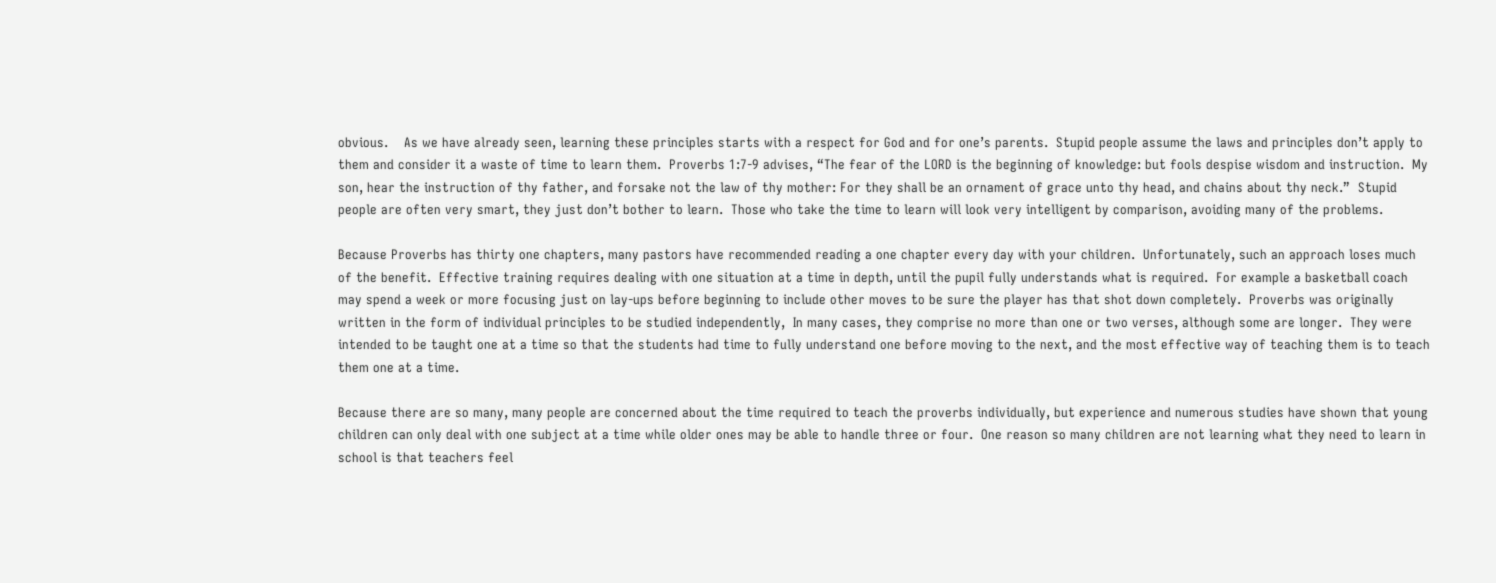obvious.    As we have already seen, learning these principles starts with a respect for God and for one’s parents.  Stupid people assume the laws and principles don’t apply to them and consider it a waste of time to learn them.  Proverbs 1:7-9 advises, “The fear of the LORD is the beginning of knowledge: but fools despise wisdom and instruction.  My son, hear the instruction of thy father, and forsake not the law of thy mother: For they shall be an ornament of grace unto thy head, and chains about thy neck.”  Stupid people are often very smart, they just don’t bother to learn.  Those who take the time to learn will look very intelligent by comparison, avoiding many of the problems.

Because Proverbs has thirty one chapters, many pastors have recommended reading a one chapter every day with your children.  Unfortunately, such an approach loses much of the benefit.  Effective training requires dealing with one situation at a time in depth, until the pupil fully understands what is required.  For example a basketball coach may spend a week or more focusing just on lay-ups before beginning to include other moves to be sure the player has that shot down completely.  Proverbs was originally written in the form of individual principles to be studied independently,  In many cases, they comprise no more than one or two verses, although some are longer.  They were intended to be taught one at a time so that the students had time to fully understand one before moving to the next, and the most effective way of teaching them is to teach them one at a time.

Because there are so many, many people are concerned about the time required to teach the proverbs individually, but experience and numerous studies have shown that young children can only deal with one subject at a time while older ones may be able to handle three or four.  One reason so many children are not learning what they need to learn in school is that teachers feel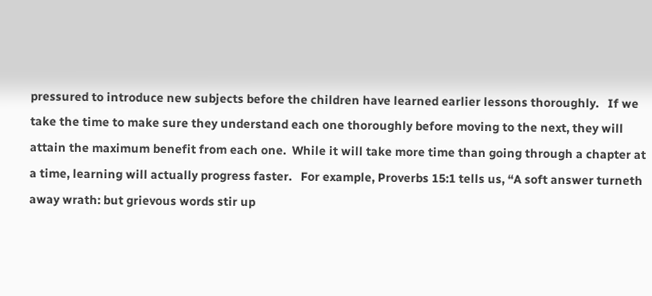pressured to introduce new subjects before the children have learned earlier lessons thoroughly.   If we take the time to make sure they understand each one thoroughly before moving to the next, they will attain the maximum benefit from each one.  While it will take more time than going through a chapter at a time, learning will actually progress faster.   For example, Proverbs 15:1 tells us, “A soft answer turneth away wrath: but grievous words stir up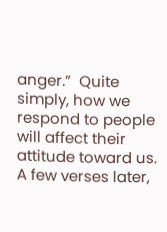anger.”  Quite simply, how we respond to people will affect their attitude toward us.  A few verses later,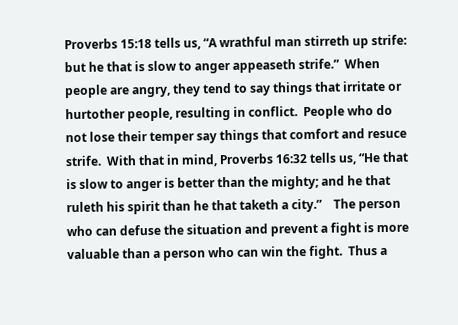Proverbs 15:18 tells us, “A wrathful man stirreth up strife: but he that is slow to anger appeaseth strife.”  When people are angry, they tend to say things that irritate or hurtother people, resulting in conflict.  People who do not lose their temper say things that comfort and resuce strife.  With that in mind, Proverbs 16:32 tells us, “He that is slow to anger is better than the mighty; and he that ruleth his spirit than he that taketh a city.”    The person who can defuse the situation and prevent a fight is more valuable than a person who can win the fight.  Thus a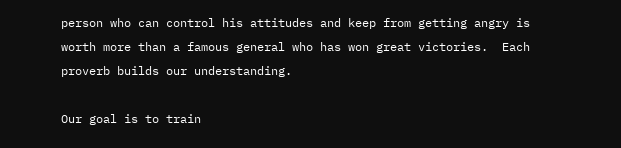person who can control his attitudes and keep from getting angry is worth more than a famous general who has won great victories.  Each proverb builds our understanding.

Our goal is to train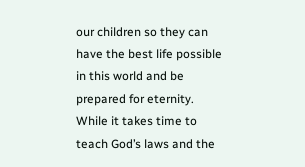our children so they can have the best life possible in this world and be prepared for eternity.  While it takes time to teach God’s laws and the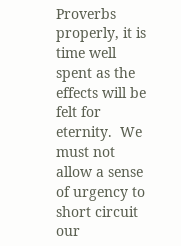Proverbs properly, it is time well spent as the effects will be felt for eternity.  We must not allow a sense of urgency to short circuit our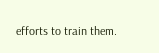efforts to train them.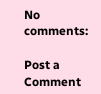No comments:

Post a Comment